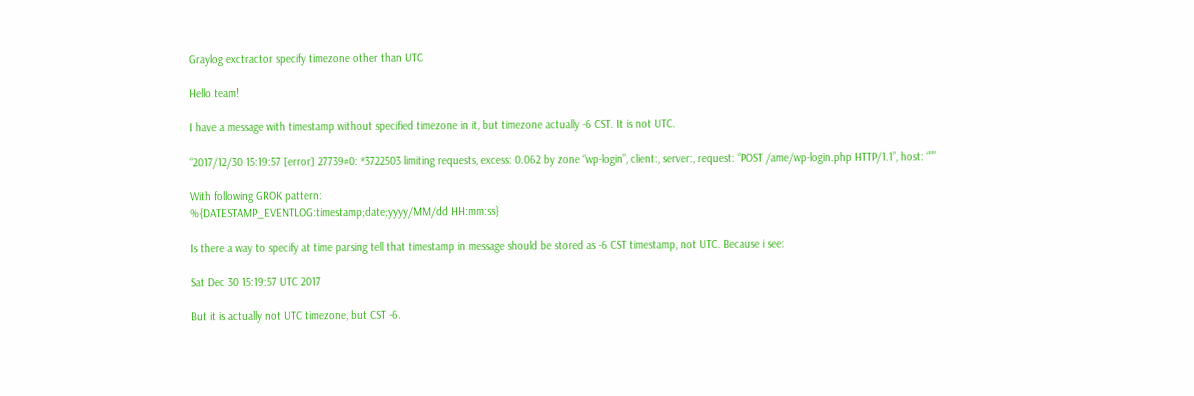Graylog exctractor specify timezone other than UTC

Hello team!

I have a message with timestamp without specified timezone in it, but timezone actually -6 CST. It is not UTC.

“2017/12/30 15:19:57 [error] 27739#0: *3722503 limiting requests, excess: 0.062 by zone “wp-login”, client:, server:, request: “POST /ame/wp-login.php HTTP/1.1”, host: “””

With following GROK pattern:
%{DATESTAMP_EVENTLOG:timestamp;date;yyyy/MM/dd HH:mm:ss}

Is there a way to specify at time parsing tell that timestamp in message should be stored as -6 CST timestamp, not UTC. Because i see:

Sat Dec 30 15:19:57 UTC 2017

But it is actually not UTC timezone, but CST -6.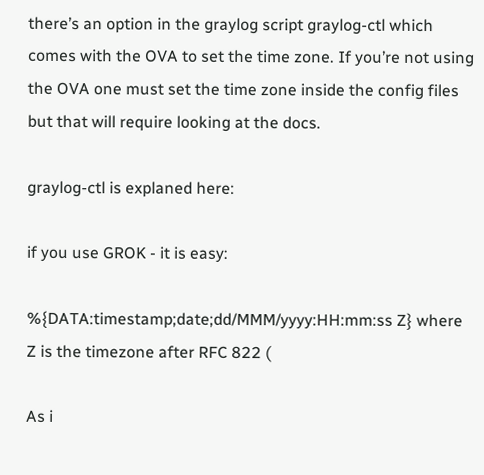there’s an option in the graylog script graylog-ctl which comes with the OVA to set the time zone. If you’re not using the OVA one must set the time zone inside the config files but that will require looking at the docs.

graylog-ctl is explaned here:

if you use GROK - it is easy:

%{DATA:timestamp;date;dd/MMM/yyyy:HH:mm:ss Z} where Z is the timezone after RFC 822 (

As i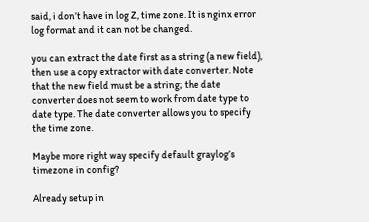said, i don’t have in log Z, time zone. It is nginx error log format and it can not be changed.

you can extract the date first as a string (a new field), then use a copy extractor with date converter. Note that the new field must be a string; the date converter does not seem to work from date type to date type. The date converter allows you to specify the time zone.

Maybe more right way specify default graylog’s timezone in config?

Already setup in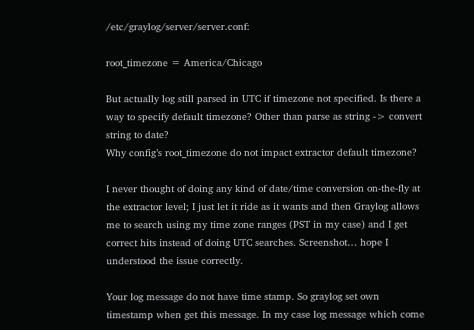/etc/graylog/server/server.conf:

root_timezone = America/Chicago

But actually log still parsed in UTC if timezone not specified. Is there a way to specify default timezone? Other than parse as string -> convert string to date?
Why config’s root_timezone do not impact extractor default timezone?

I never thought of doing any kind of date/time conversion on-the-fly at the extractor level; I just let it ride as it wants and then Graylog allows me to search using my time zone ranges (PST in my case) and I get correct hits instead of doing UTC searches. Screenshot… hope I understood the issue correctly.

Your log message do not have time stamp. So graylog set own timestamp when get this message. In my case log message which come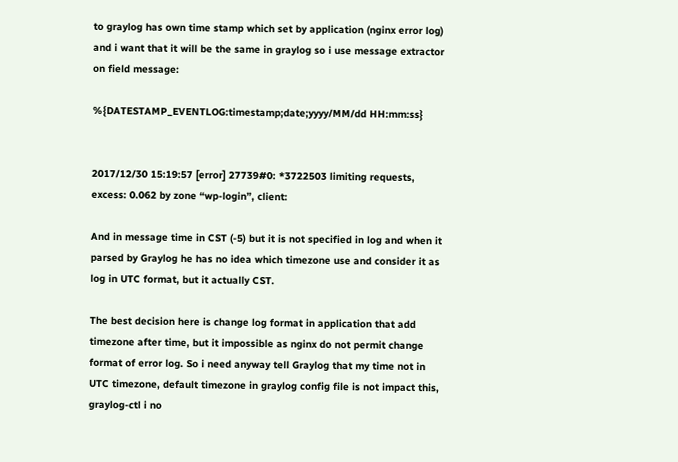to graylog has own time stamp which set by application (nginx error log) and i want that it will be the same in graylog so i use message extractor on field message:

%{DATESTAMP_EVENTLOG:timestamp;date;yyyy/MM/dd HH:mm:ss}


2017/12/30 15:19:57 [error] 27739#0: *3722503 limiting requests, excess: 0.062 by zone “wp-login”, client:

And in message time in CST (-5) but it is not specified in log and when it parsed by Graylog he has no idea which timezone use and consider it as log in UTC format, but it actually CST.

The best decision here is change log format in application that add timezone after time, but it impossible as nginx do not permit change format of error log. So i need anyway tell Graylog that my time not in UTC timezone, default timezone in graylog config file is not impact this, graylog-ctl i no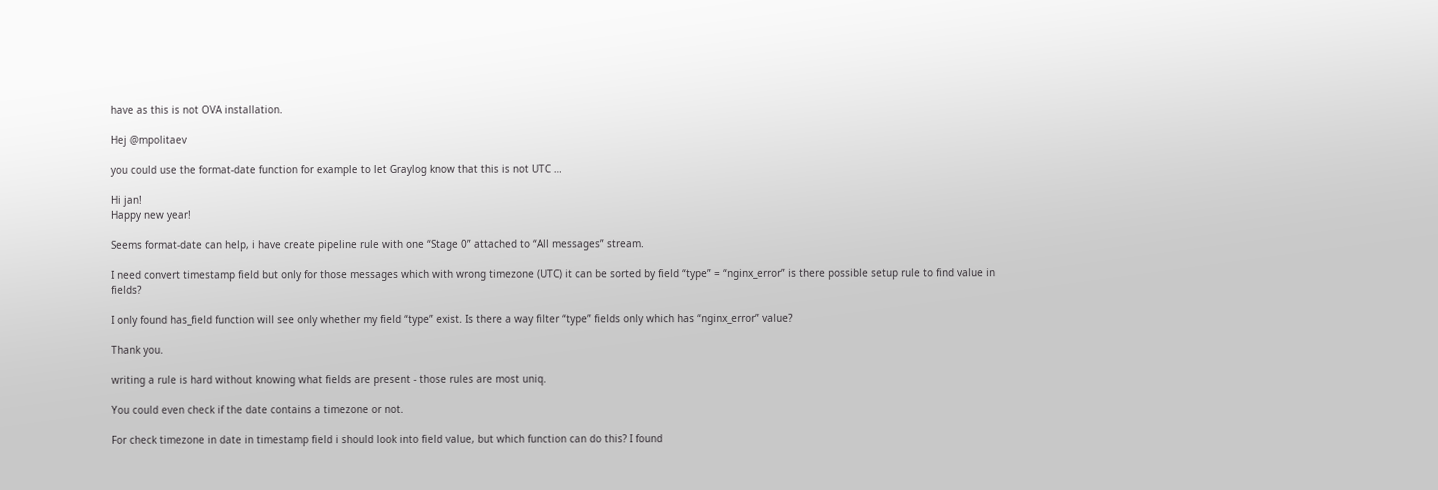have as this is not OVA installation.

Hej @mpolitaev

you could use the format-date function for example to let Graylog know that this is not UTC …

Hi jan!
Happy new year!

Seems format-date can help, i have create pipeline rule with one “Stage 0” attached to “All messages” stream.

I need convert timestamp field but only for those messages which with wrong timezone (UTC) it can be sorted by field “type” = “nginx_error” is there possible setup rule to find value in fields?

I only found has_field function will see only whether my field “type” exist. Is there a way filter “type” fields only which has “nginx_error” value?

Thank you.

writing a rule is hard without knowing what fields are present - those rules are most uniq.

You could even check if the date contains a timezone or not.

For check timezone in date in timestamp field i should look into field value, but which function can do this? I found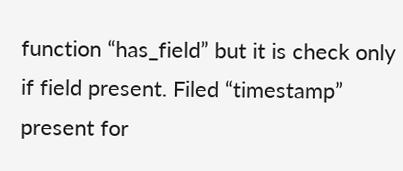function “has_field” but it is check only if field present. Filed “timestamp” present for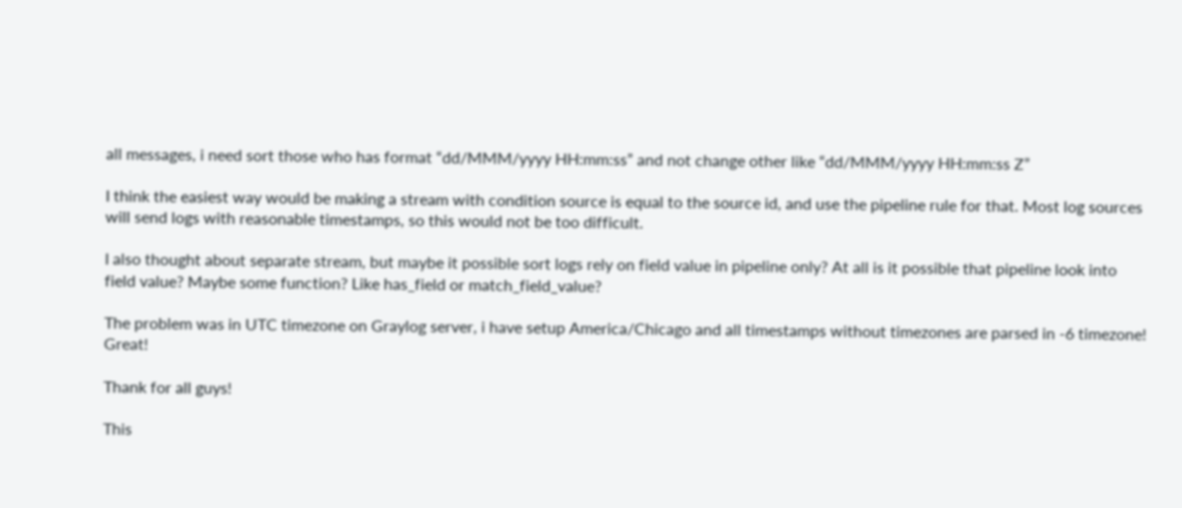all messages, i need sort those who has format “dd/MMM/yyyy HH:mm:ss” and not change other like “dd/MMM/yyyy HH:mm:ss Z”

I think the easiest way would be making a stream with condition source is equal to the source id, and use the pipeline rule for that. Most log sources will send logs with reasonable timestamps, so this would not be too difficult.

I also thought about separate stream, but maybe it possible sort logs rely on field value in pipeline only? At all is it possible that pipeline look into field value? Maybe some function? Like has_field or match_field_value?

The problem was in UTC timezone on Graylog server, i have setup America/Chicago and all timestamps without timezones are parsed in -6 timezone! Great!

Thank for all guys!

This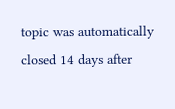topic was automatically closed 14 days after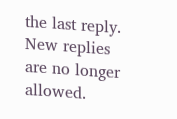the last reply. New replies are no longer allowed.